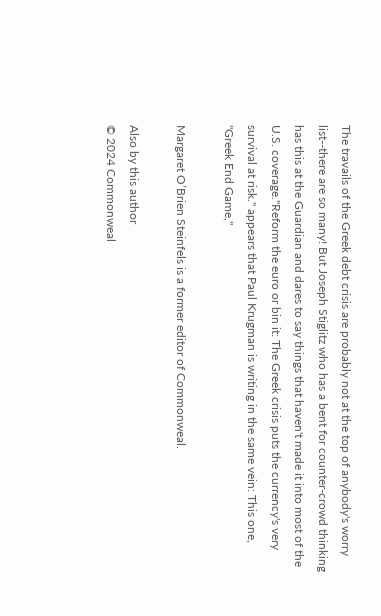The travails of the Greek debt crisis are probably not at the top of anybody's worry list--there are so many! But Joseph Stiglitz who has a bent for counter-crowd thinking has this at the Guardian and dares to say things that haven't made it into most of the U.S. coverage."Reform the euro or bin it: The Greek crisis puts the currency's very survival at risk." appears that Paul Krugman is writing in the same vein: This one, "Greek End Game,"

Margaret O’Brien Steinfels is a former editor of Commonweal.

Also by this author
© 2024 Commonweal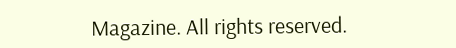Magazine. All rights reserved.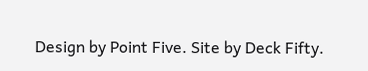Design by Point Five. Site by Deck Fifty.